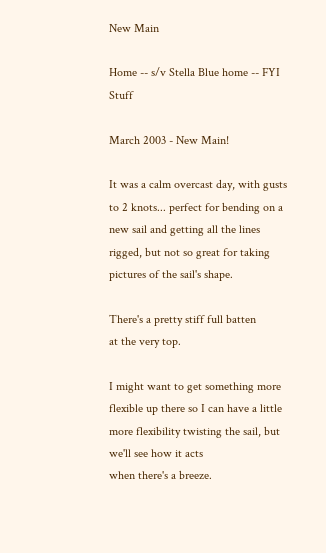New Main

Home -- s/v Stella Blue home -- FYI Stuff

March 2003 - New Main!

It was a calm overcast day, with gusts to 2 knots... perfect for bending on a new sail and getting all the lines rigged, but not so great for taking pictures of the sail's shape.

There's a pretty stiff full batten
at the very top.

I might want to get something more flexible up there so I can have a little more flexibility twisting the sail, but we'll see how it acts
when there's a breeze.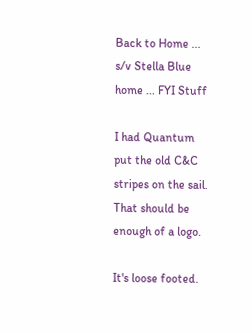Back to Home ... s/v Stella Blue home ... FYI Stuff

I had Quantum put the old C&C stripes on the sail.
That should be enough of a logo.

It's loose footed.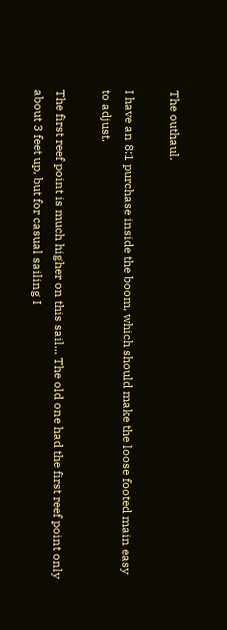The outhaul.

I have an 8:1 purchase inside the boom, which should make the loose footed main easy to adjust.

The first reef point is much higher on this sail... The old one had the first reef point only about 3 feet up, but for casual sailing I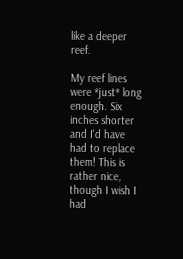like a deeper reef.

My reef lines were *just* long enough. Six inches shorter and I'd have had to replace them! This is rather nice, though I wish I had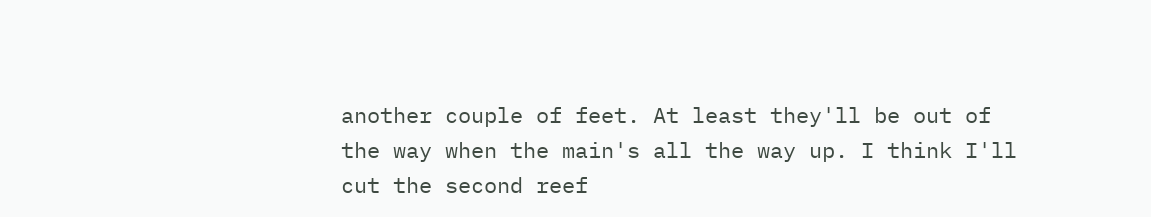another couple of feet. At least they'll be out of the way when the main's all the way up. I think I'll cut the second reef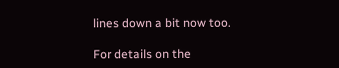lines down a bit now too.

For details on the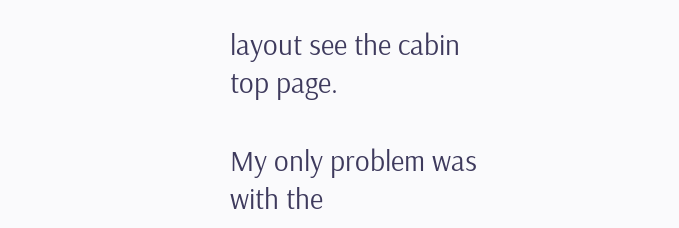layout see the cabin top page.

My only problem was
with the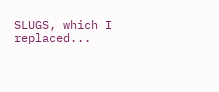SLUGS, which I replaced...